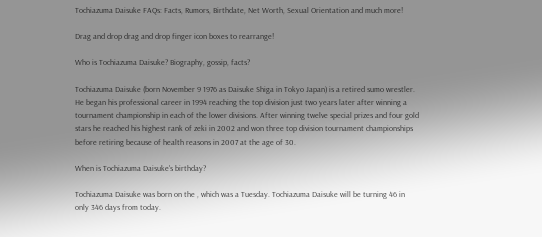Tochiazuma Daisuke FAQs: Facts, Rumors, Birthdate, Net Worth, Sexual Orientation and much more!

Drag and drop drag and drop finger icon boxes to rearrange!

Who is Tochiazuma Daisuke? Biography, gossip, facts?

Tochiazuma Daisuke (born November 9 1976 as Daisuke Shiga in Tokyo Japan) is a retired sumo wrestler. He began his professional career in 1994 reaching the top division just two years later after winning a tournament championship in each of the lower divisions. After winning twelve special prizes and four gold stars he reached his highest rank of zeki in 2002 and won three top division tournament championships before retiring because of health reasons in 2007 at the age of 30.

When is Tochiazuma Daisuke's birthday?

Tochiazuma Daisuke was born on the , which was a Tuesday. Tochiazuma Daisuke will be turning 46 in only 346 days from today.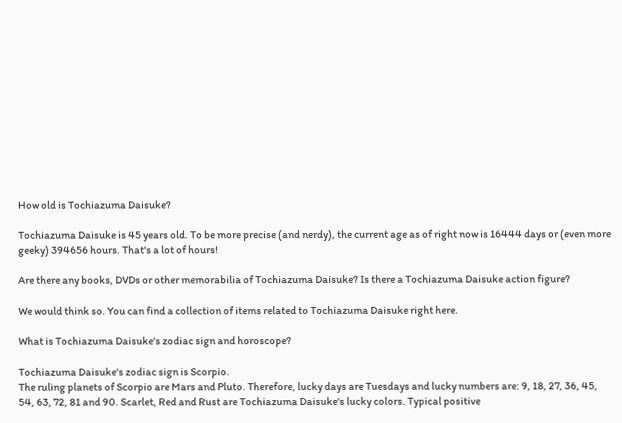How old is Tochiazuma Daisuke?

Tochiazuma Daisuke is 45 years old. To be more precise (and nerdy), the current age as of right now is 16444 days or (even more geeky) 394656 hours. That's a lot of hours!

Are there any books, DVDs or other memorabilia of Tochiazuma Daisuke? Is there a Tochiazuma Daisuke action figure?

We would think so. You can find a collection of items related to Tochiazuma Daisuke right here.

What is Tochiazuma Daisuke's zodiac sign and horoscope?

Tochiazuma Daisuke's zodiac sign is Scorpio.
The ruling planets of Scorpio are Mars and Pluto. Therefore, lucky days are Tuesdays and lucky numbers are: 9, 18, 27, 36, 45, 54, 63, 72, 81 and 90. Scarlet, Red and Rust are Tochiazuma Daisuke's lucky colors. Typical positive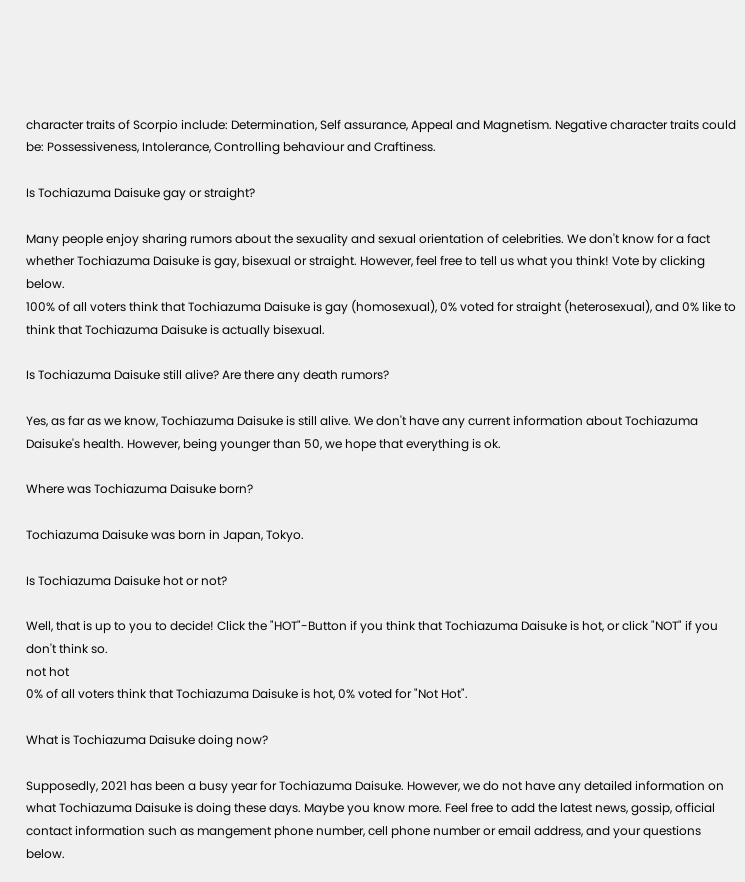character traits of Scorpio include: Determination, Self assurance, Appeal and Magnetism. Negative character traits could be: Possessiveness, Intolerance, Controlling behaviour and Craftiness.

Is Tochiazuma Daisuke gay or straight?

Many people enjoy sharing rumors about the sexuality and sexual orientation of celebrities. We don't know for a fact whether Tochiazuma Daisuke is gay, bisexual or straight. However, feel free to tell us what you think! Vote by clicking below.
100% of all voters think that Tochiazuma Daisuke is gay (homosexual), 0% voted for straight (heterosexual), and 0% like to think that Tochiazuma Daisuke is actually bisexual.

Is Tochiazuma Daisuke still alive? Are there any death rumors?

Yes, as far as we know, Tochiazuma Daisuke is still alive. We don't have any current information about Tochiazuma Daisuke's health. However, being younger than 50, we hope that everything is ok.

Where was Tochiazuma Daisuke born?

Tochiazuma Daisuke was born in Japan, Tokyo.

Is Tochiazuma Daisuke hot or not?

Well, that is up to you to decide! Click the "HOT"-Button if you think that Tochiazuma Daisuke is hot, or click "NOT" if you don't think so.
not hot
0% of all voters think that Tochiazuma Daisuke is hot, 0% voted for "Not Hot".

What is Tochiazuma Daisuke doing now?

Supposedly, 2021 has been a busy year for Tochiazuma Daisuke. However, we do not have any detailed information on what Tochiazuma Daisuke is doing these days. Maybe you know more. Feel free to add the latest news, gossip, official contact information such as mangement phone number, cell phone number or email address, and your questions below.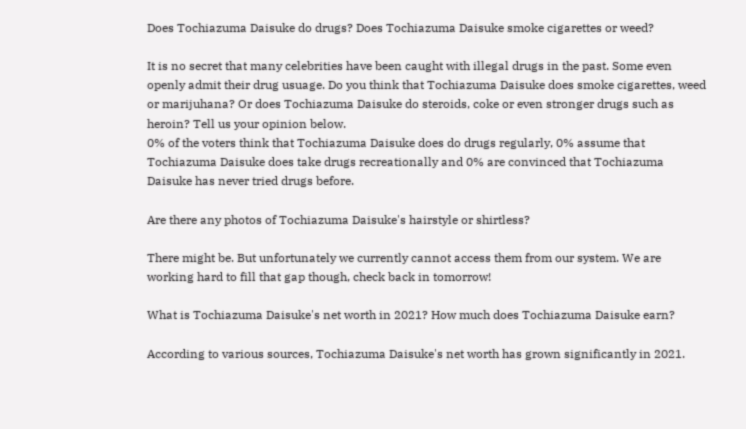Does Tochiazuma Daisuke do drugs? Does Tochiazuma Daisuke smoke cigarettes or weed?

It is no secret that many celebrities have been caught with illegal drugs in the past. Some even openly admit their drug usuage. Do you think that Tochiazuma Daisuke does smoke cigarettes, weed or marijuhana? Or does Tochiazuma Daisuke do steroids, coke or even stronger drugs such as heroin? Tell us your opinion below.
0% of the voters think that Tochiazuma Daisuke does do drugs regularly, 0% assume that Tochiazuma Daisuke does take drugs recreationally and 0% are convinced that Tochiazuma Daisuke has never tried drugs before.

Are there any photos of Tochiazuma Daisuke's hairstyle or shirtless?

There might be. But unfortunately we currently cannot access them from our system. We are working hard to fill that gap though, check back in tomorrow!

What is Tochiazuma Daisuke's net worth in 2021? How much does Tochiazuma Daisuke earn?

According to various sources, Tochiazuma Daisuke's net worth has grown significantly in 2021.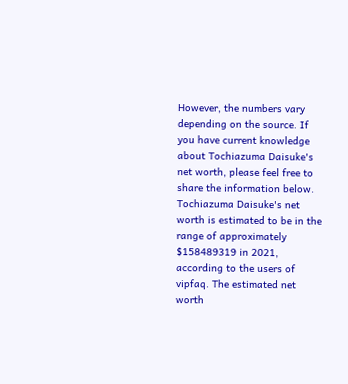However, the numbers vary depending on the source. If you have current knowledge about Tochiazuma Daisuke's net worth, please feel free to share the information below.
Tochiazuma Daisuke's net worth is estimated to be in the range of approximately $158489319 in 2021, according to the users of vipfaq. The estimated net worth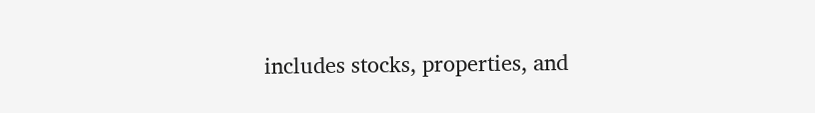includes stocks, properties, and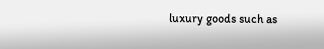luxury goods such as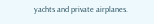yachts and private airplanes.